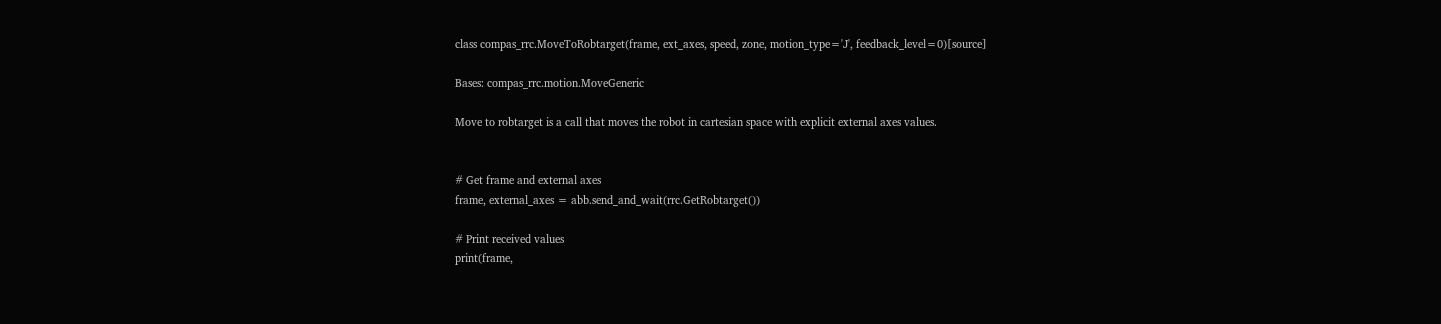class compas_rrc.MoveToRobtarget(frame, ext_axes, speed, zone, motion_type='J', feedback_level=0)[source]

Bases: compas_rrc.motion.MoveGeneric

Move to robtarget is a call that moves the robot in cartesian space with explicit external axes values.


# Get frame and external axes
frame, external_axes = abb.send_and_wait(rrc.GetRobtarget())

# Print received values
print(frame,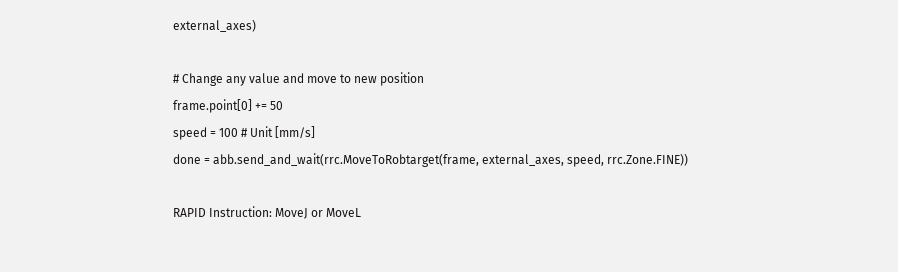external_axes)

# Change any value and move to new position
frame.point[0] += 50
speed = 100 # Unit [mm/s]
done = abb.send_and_wait(rrc.MoveToRobtarget(frame, external_axes, speed, rrc.Zone.FINE))

RAPID Instruction: MoveJ or MoveL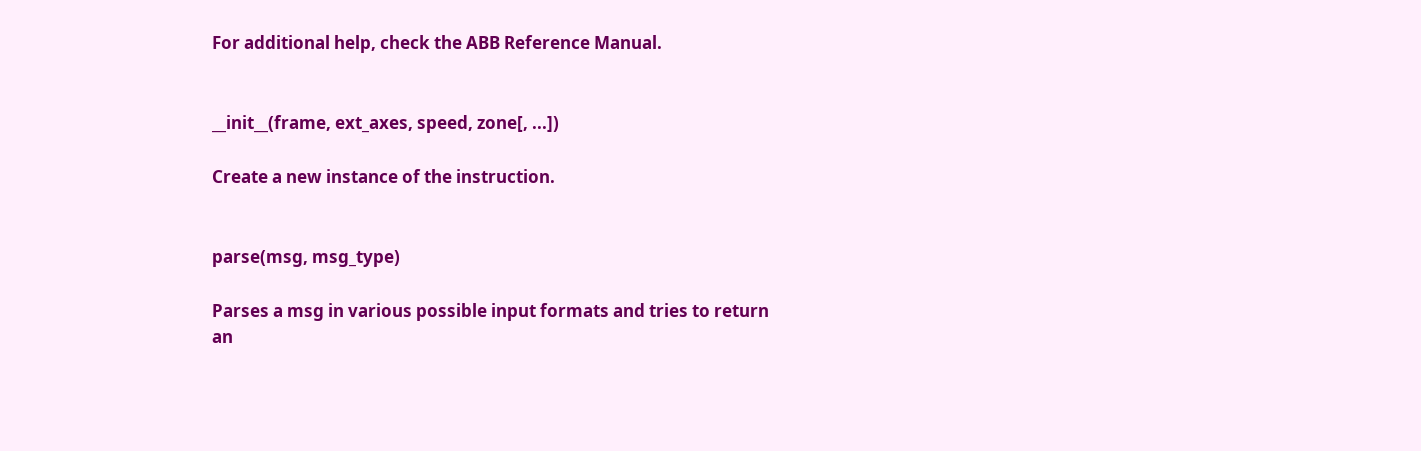For additional help, check the ABB Reference Manual.


__init__(frame, ext_axes, speed, zone[, ...])

Create a new instance of the instruction.


parse(msg, msg_type)

Parses a msg in various possible input formats and tries to return an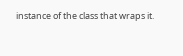instance of the class that wraps it.